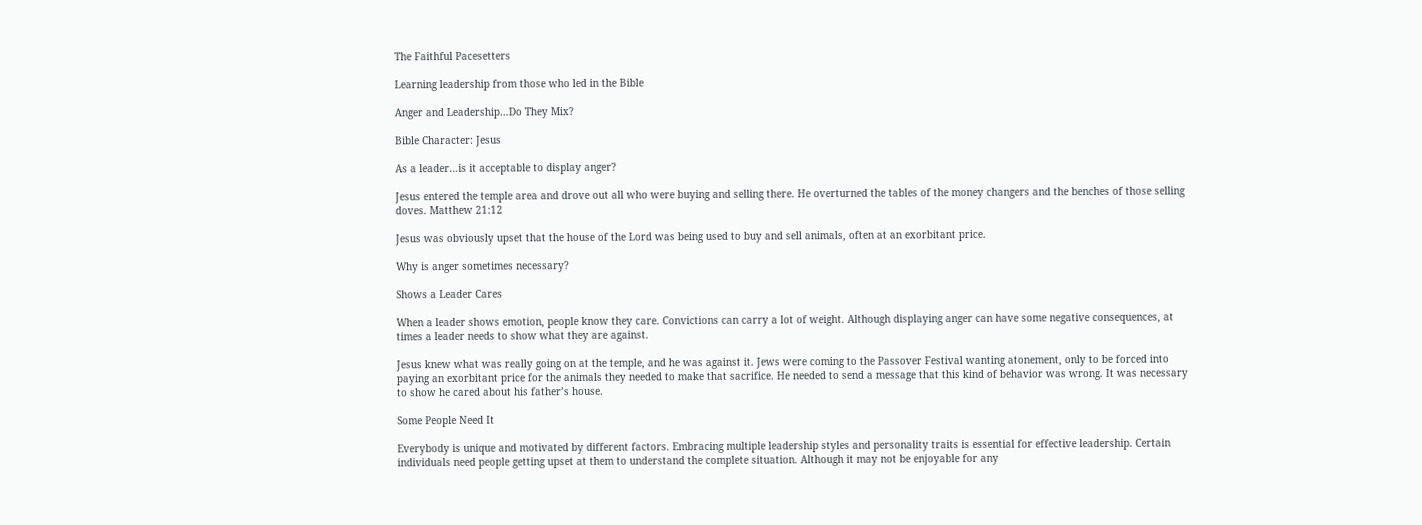The Faithful Pacesetters

Learning leadership from those who led in the Bible

Anger and Leadership…Do They Mix?

Bible Character: Jesus

As a leader…is it acceptable to display anger?

Jesus entered the temple area and drove out all who were buying and selling there. He overturned the tables of the money changers and the benches of those selling doves. Matthew 21:12

Jesus was obviously upset that the house of the Lord was being used to buy and sell animals, often at an exorbitant price.

Why is anger sometimes necessary?

Shows a Leader Cares

When a leader shows emotion, people know they care. Convictions can carry a lot of weight. Although displaying anger can have some negative consequences, at times a leader needs to show what they are against.

Jesus knew what was really going on at the temple, and he was against it. Jews were coming to the Passover Festival wanting atonement, only to be forced into paying an exorbitant price for the animals they needed to make that sacrifice. He needed to send a message that this kind of behavior was wrong. It was necessary to show he cared about his father’s house.

Some People Need It

Everybody is unique and motivated by different factors. Embracing multiple leadership styles and personality traits is essential for effective leadership. Certain individuals need people getting upset at them to understand the complete situation. Although it may not be enjoyable for any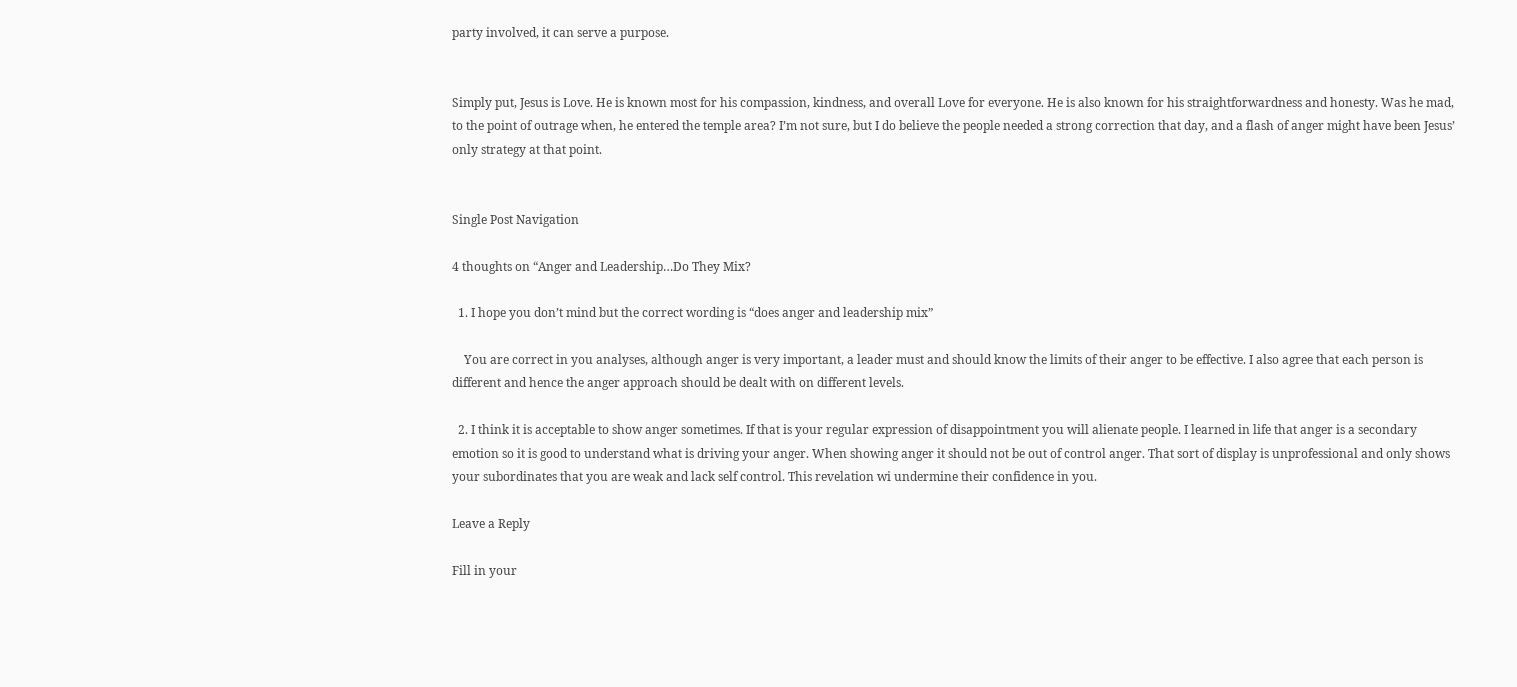party involved, it can serve a purpose.


Simply put, Jesus is Love. He is known most for his compassion, kindness, and overall Love for everyone. He is also known for his straightforwardness and honesty. Was he mad, to the point of outrage when, he entered the temple area? I’m not sure, but I do believe the people needed a strong correction that day, and a flash of anger might have been Jesus’ only strategy at that point.


Single Post Navigation

4 thoughts on “Anger and Leadership…Do They Mix?

  1. I hope you don’t mind but the correct wording is “does anger and leadership mix”

    You are correct in you analyses, although anger is very important, a leader must and should know the limits of their anger to be effective. I also agree that each person is different and hence the anger approach should be dealt with on different levels.

  2. I think it is acceptable to show anger sometimes. If that is your regular expression of disappointment you will alienate people. I learned in life that anger is a secondary emotion so it is good to understand what is driving your anger. When showing anger it should not be out of control anger. That sort of display is unprofessional and only shows your subordinates that you are weak and lack self control. This revelation wi undermine their confidence in you.

Leave a Reply

Fill in your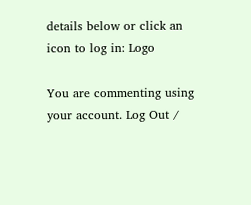details below or click an icon to log in: Logo

You are commenting using your account. Log Out /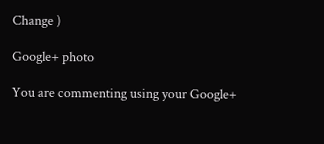Change )

Google+ photo

You are commenting using your Google+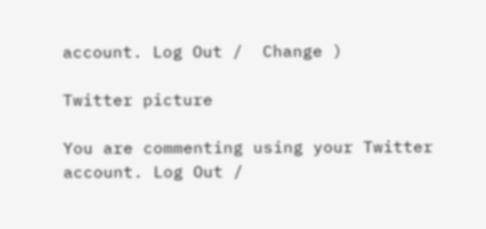account. Log Out /  Change )

Twitter picture

You are commenting using your Twitter account. Log Out /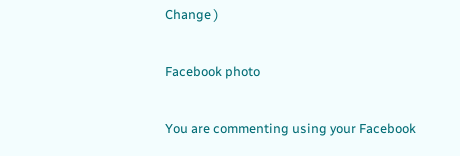Change )

Facebook photo

You are commenting using your Facebook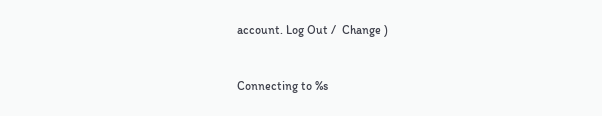account. Log Out /  Change )


Connecting to %s